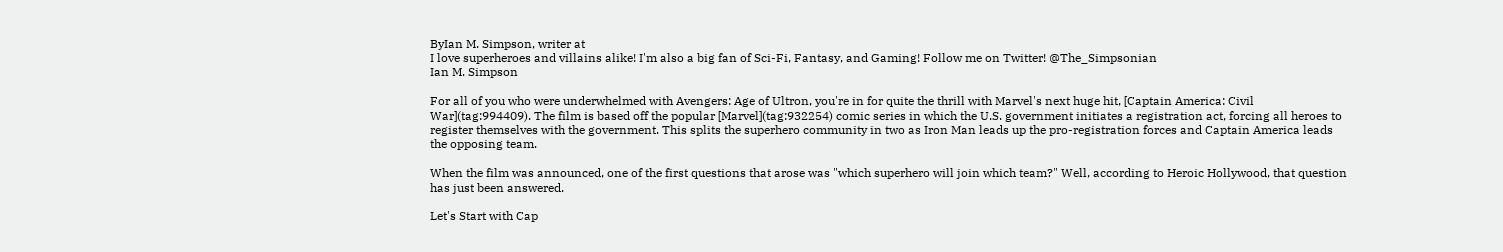ByIan M. Simpson, writer at
I love superheroes and villains alike! I'm also a big fan of Sci-Fi, Fantasy, and Gaming! Follow me on Twitter! @The_Simpsonian
Ian M. Simpson

For all of you who were underwhelmed with Avengers: Age of Ultron, you're in for quite the thrill with Marvel's next huge hit, [Captain America: Civil War](tag:994409). The film is based off the popular [Marvel](tag:932254) comic series in which the U.S. government initiates a registration act, forcing all heroes to register themselves with the government. This splits the superhero community in two as Iron Man leads up the pro-registration forces and Captain America leads the opposing team.

When the film was announced, one of the first questions that arose was "which superhero will join which team?" Well, according to Heroic Hollywood, that question has just been answered.

Let's Start with Cap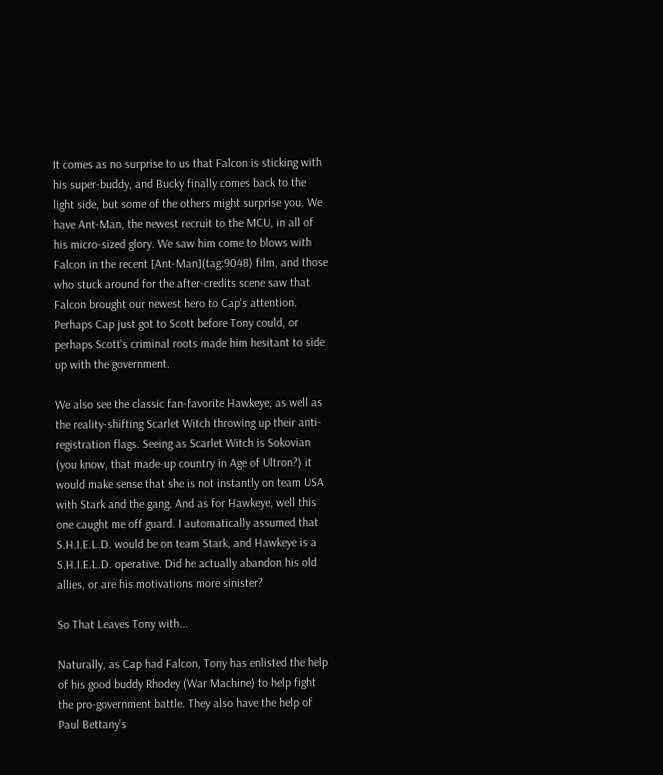It comes as no surprise to us that Falcon is sticking with his super-buddy, and Bucky finally comes back to the light side, but some of the others might surprise you. We have Ant-Man, the newest recruit to the MCU, in all of his micro-sized glory. We saw him come to blows with Falcon in the recent [Ant-Man](tag:9048) film, and those who stuck around for the after-credits scene saw that Falcon brought our newest hero to Cap's attention. Perhaps Cap just got to Scott before Tony could, or perhaps Scott's criminal roots made him hesitant to side up with the government.

We also see the classic fan-favorite Hawkeye, as well as the reality-shifting Scarlet Witch throwing up their anti-registration flags. Seeing as Scarlet Witch is Sokovian (you know, that made-up country in Age of Ultron?) it would make sense that she is not instantly on team USA with Stark and the gang. And as for Hawkeye, well this one caught me off guard. I automatically assumed that S.H.I.E.L.D. would be on team Stark, and Hawkeye is a S.H.I.E.L.D. operative. Did he actually abandon his old allies, or are his motivations more sinister?

So That Leaves Tony with...

Naturally, as Cap had Falcon, Tony has enlisted the help of his good buddy Rhodey (War Machine) to help fight the pro-government battle. They also have the help of Paul Bettany's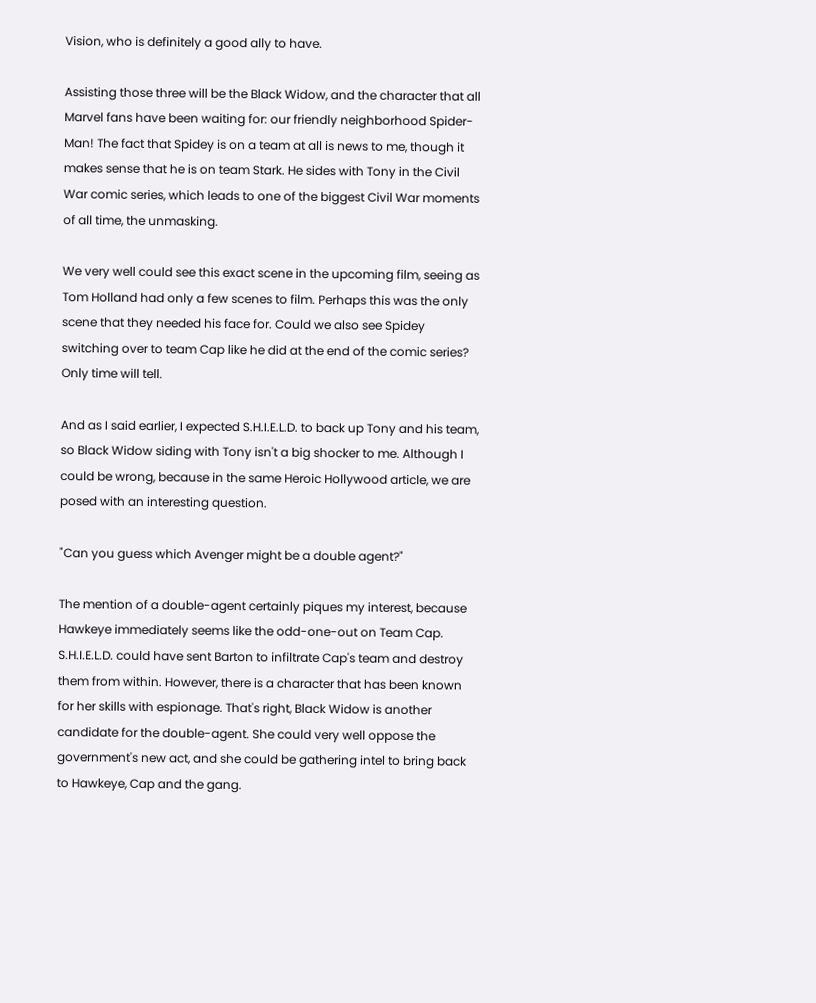Vision, who is definitely a good ally to have.

Assisting those three will be the Black Widow, and the character that all Marvel fans have been waiting for: our friendly neighborhood Spider-Man! The fact that Spidey is on a team at all is news to me, though it makes sense that he is on team Stark. He sides with Tony in the Civil War comic series, which leads to one of the biggest Civil War moments of all time, the unmasking.

We very well could see this exact scene in the upcoming film, seeing as Tom Holland had only a few scenes to film. Perhaps this was the only scene that they needed his face for. Could we also see Spidey switching over to team Cap like he did at the end of the comic series? Only time will tell.

And as I said earlier, I expected S.H.I.E.L.D. to back up Tony and his team, so Black Widow siding with Tony isn't a big shocker to me. Although I could be wrong, because in the same Heroic Hollywood article, we are posed with an interesting question.

"Can you guess which Avenger might be a double agent?"

The mention of a double-agent certainly piques my interest, because Hawkeye immediately seems like the odd-one-out on Team Cap. S.H.I.E.L.D. could have sent Barton to infiltrate Cap's team and destroy them from within. However, there is a character that has been known for her skills with espionage. That's right, Black Widow is another candidate for the double-agent. She could very well oppose the government's new act, and she could be gathering intel to bring back to Hawkeye, Cap and the gang.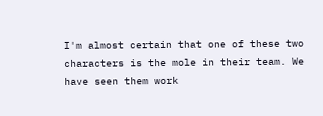I'm almost certain that one of these two characters is the mole in their team. We have seen them work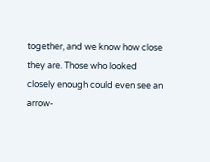together, and we know how close they are. Those who looked closely enough could even see an arrow-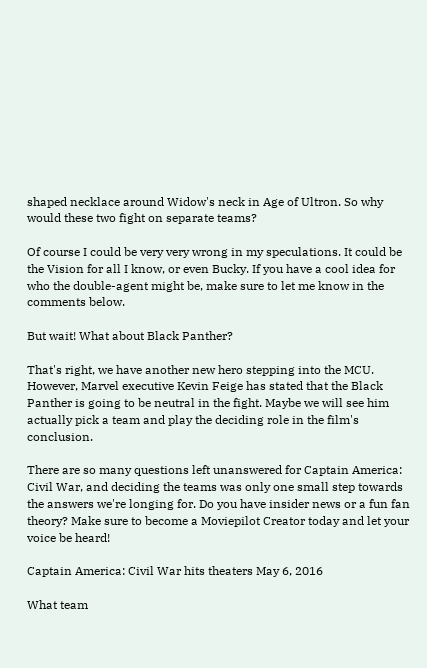shaped necklace around Widow's neck in Age of Ultron. So why would these two fight on separate teams?

Of course I could be very very wrong in my speculations. It could be the Vision for all I know, or even Bucky. If you have a cool idea for who the double-agent might be, make sure to let me know in the comments below.

But wait! What about Black Panther?

That's right, we have another new hero stepping into the MCU. However, Marvel executive Kevin Feige has stated that the Black Panther is going to be neutral in the fight. Maybe we will see him actually pick a team and play the deciding role in the film's conclusion.

There are so many questions left unanswered for Captain America: Civil War, and deciding the teams was only one small step towards the answers we're longing for. Do you have insider news or a fun fan theory? Make sure to become a Moviepilot Creator today and let your voice be heard!

Captain America: Civil War hits theaters May 6, 2016

What team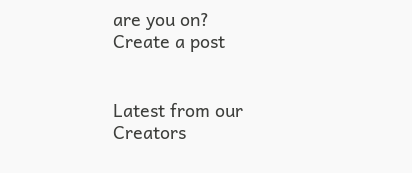are you on?
Create a post


Latest from our Creators